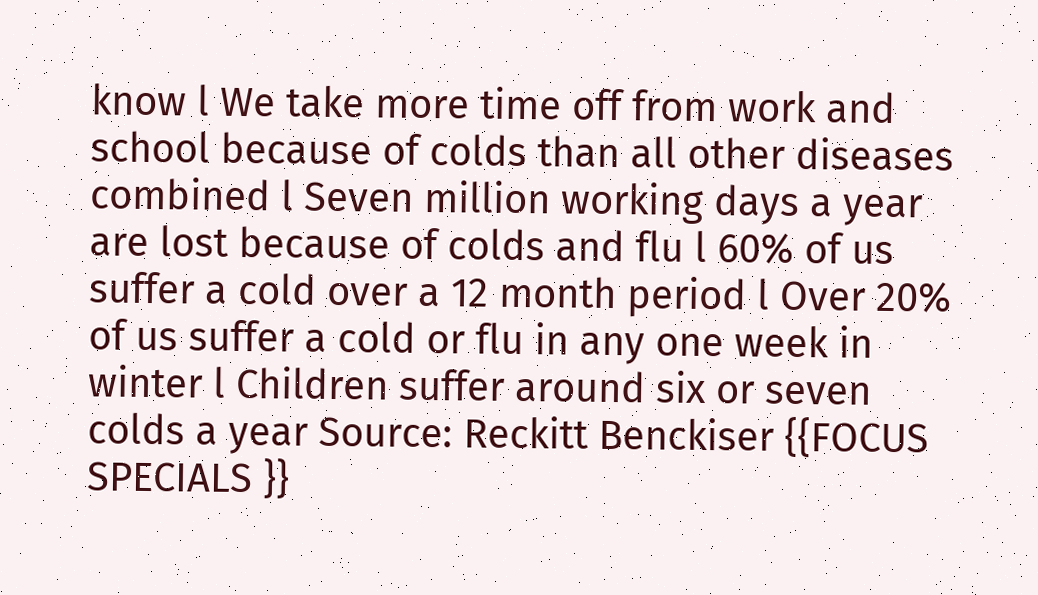know l We take more time off from work and school because of colds than all other diseases combined l Seven million working days a year are lost because of colds and flu l 60% of us suffer a cold over a 12 month period l Over 20% of us suffer a cold or flu in any one week in winter l Children suffer around six or seven colds a year Source: Reckitt Benckiser {{FOCUS SPECIALS }}